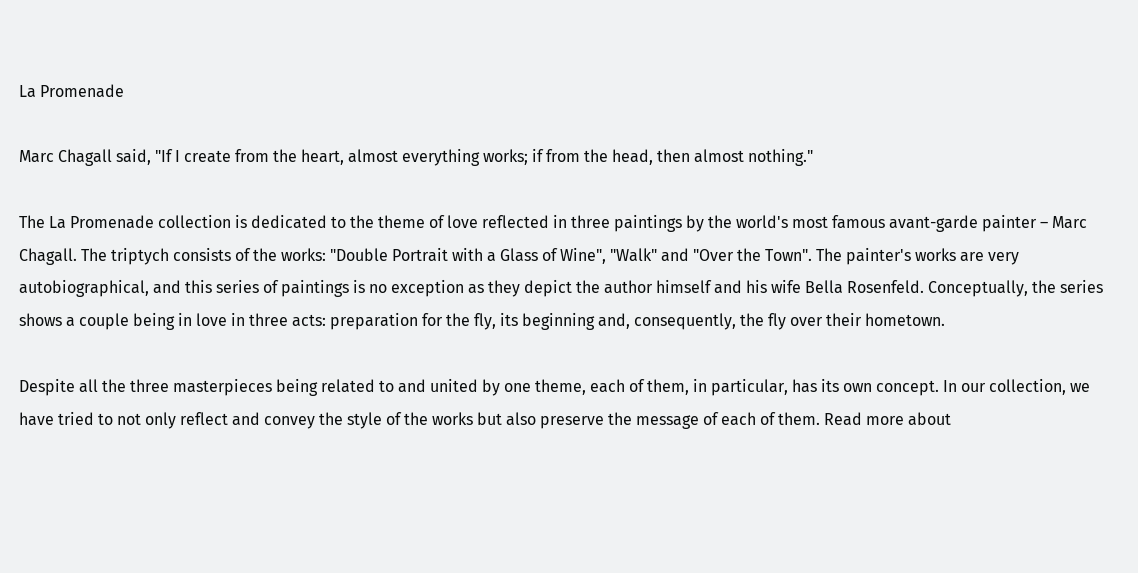La Promenade

Marc Chagall said, "If I create from the heart, almost everything works; if from the head, then almost nothing."

The La Promenade collection is dedicated to the theme of love reflected in three paintings by the world's most famous avant-garde painter – Marc Chagall. The triptych consists of the works: "Double Portrait with a Glass of Wine", "Walk" and "Over the Town". The painter's works are very autobiographical, and this series of paintings is no exception as they depict the author himself and his wife Bella Rosenfeld. Conceptually, the series shows a couple being in love in three acts: preparation for the fly, its beginning and, consequently, the fly over their hometown.

Despite all the three masterpieces being related to and united by one theme, each of them, in particular, has its own concept. In our collection, we have tried to not only reflect and convey the style of the works but also preserve the message of each of them. Read more about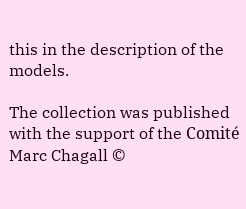this in the description of the models.

The collection was published with the support of the Comité Marc Chagall ©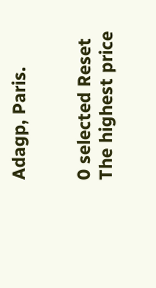Adagp, Paris.


0 selected Reset
The highest price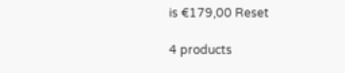is €179,00 Reset

4 products